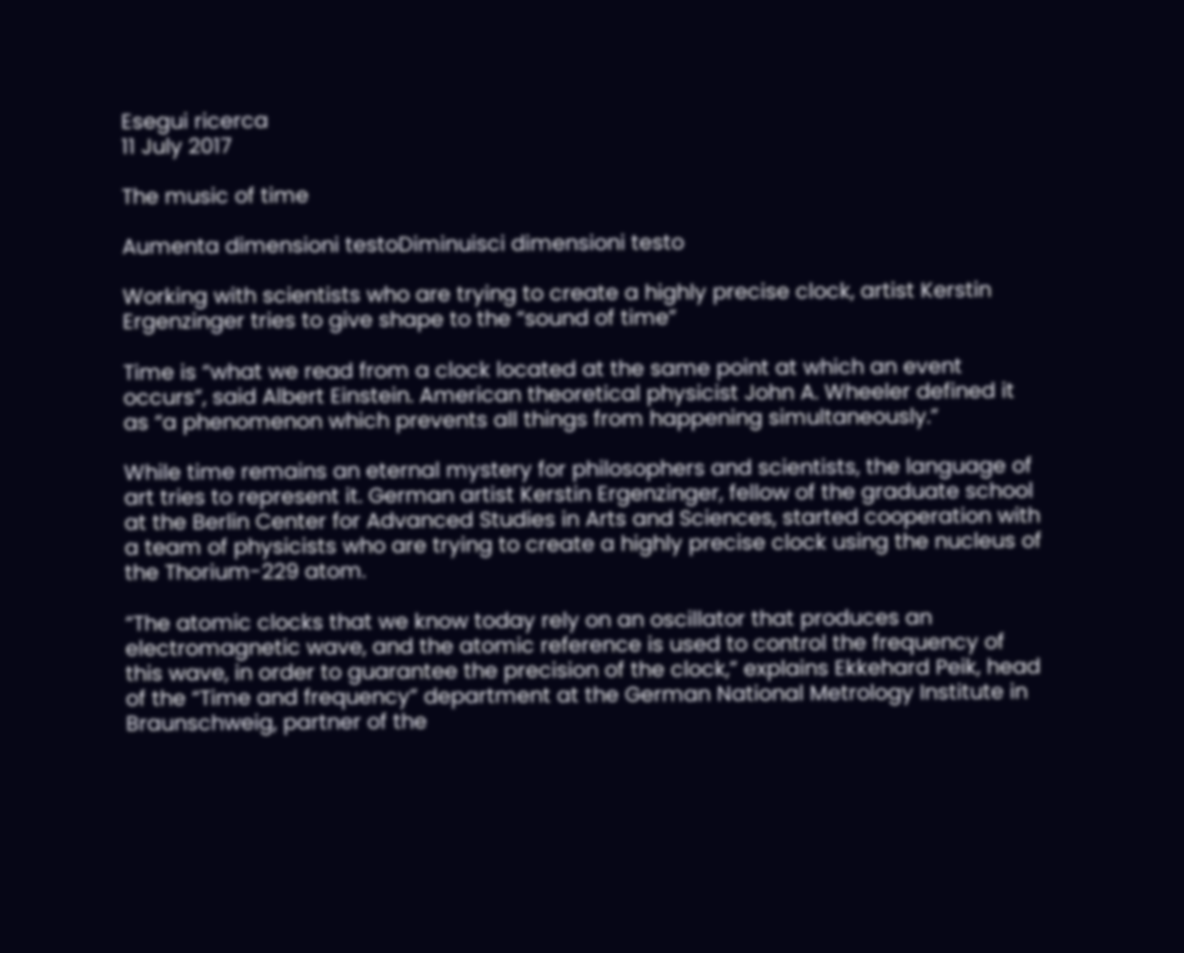Esegui ricerca
11 July 2017

The music of time

Aumenta dimensioni testoDiminuisci dimensioni testo

Working with scientists who are trying to create a highly precise clock, artist Kerstin Ergenzinger tries to give shape to the “sound of time”

Time is “what we read from a clock located at the same point at which an event occurs”, said Albert Einstein. American theoretical physicist John A. Wheeler defined it as “a phenomenon which prevents all things from happening simultaneously.”

While time remains an eternal mystery for philosophers and scientists, the language of art tries to represent it. German artist Kerstin Ergenzinger, fellow of the graduate school at the Berlin Center for Advanced Studies in Arts and Sciences, started cooperation with a team of physicists who are trying to create a highly precise clock using the nucleus of the Thorium-229 atom.

“The atomic clocks that we know today rely on an oscillator that produces an electromagnetic wave, and the atomic reference is used to control the frequency of this wave, in order to guarantee the precision of the clock,” explains Ekkehard Peik, head of the “Time and frequency” department at the German National Metrology Institute in Braunschweig, partner of the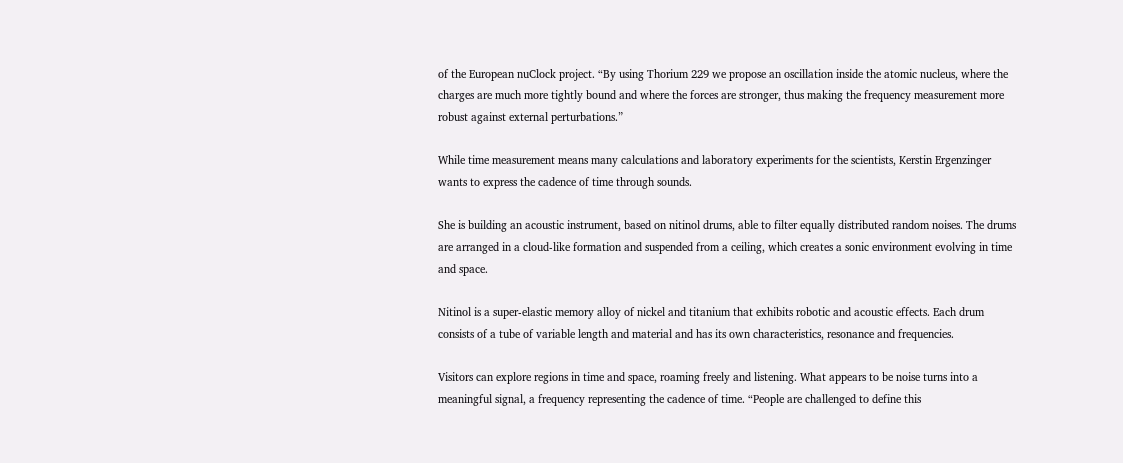of the European nuClock project. “By using Thorium 229 we propose an oscillation inside the atomic nucleus, where the charges are much more tightly bound and where the forces are stronger, thus making the frequency measurement more robust against external perturbations.”

While time measurement means many calculations and laboratory experiments for the scientists, Kerstin Ergenzinger wants to express the cadence of time through sounds.

She is building an acoustic instrument, based on nitinol drums, able to filter equally distributed random noises. The drums are arranged in a cloud-like formation and suspended from a ceiling, which creates a sonic environment evolving in time and space.

Nitinol is a super-elastic memory alloy of nickel and titanium that exhibits robotic and acoustic effects. Each drum consists of a tube of variable length and material and has its own characteristics, resonance and frequencies.

Visitors can explore regions in time and space, roaming freely and listening. What appears to be noise turns into a meaningful signal, a frequency representing the cadence of time. “People are challenged to define this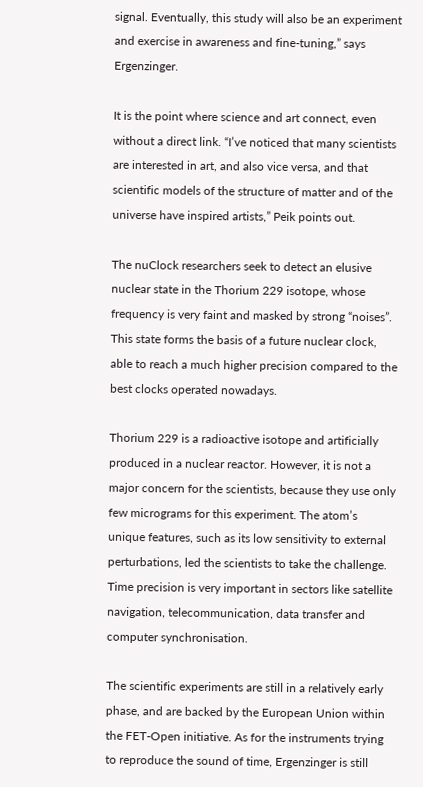signal. Eventually, this study will also be an experiment and exercise in awareness and fine-tuning,” says Ergenzinger.

It is the point where science and art connect, even without a direct link. “I’ve noticed that many scientists are interested in art, and also vice versa, and that scientific models of the structure of matter and of the universe have inspired artists,” Peik points out.

The nuClock researchers seek to detect an elusive nuclear state in the Thorium 229 isotope, whose frequency is very faint and masked by strong “noises”. This state forms the basis of a future nuclear clock, able to reach a much higher precision compared to the best clocks operated nowadays.

Thorium 229 is a radioactive isotope and artificially produced in a nuclear reactor. However, it is not a major concern for the scientists, because they use only few micrograms for this experiment. The atom’s unique features, such as its low sensitivity to external perturbations, led the scientists to take the challenge. Time precision is very important in sectors like satellite navigation, telecommunication, data transfer and computer synchronisation.

The scientific experiments are still in a relatively early phase, and are backed by the European Union within the FET-Open initiative. As for the instruments trying to reproduce the sound of time, Ergenzinger is still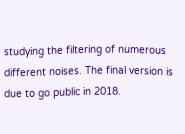studying the filtering of numerous different noises. The final version is due to go public in 2018.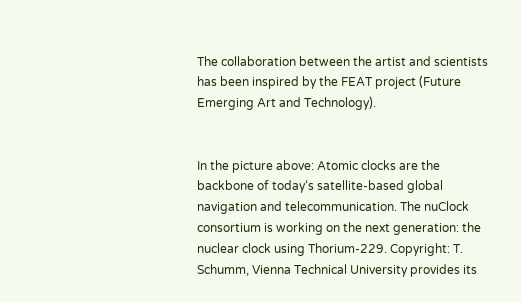The collaboration between the artist and scientists has been inspired by the FEAT project (Future Emerging Art and Technology).


In the picture above: Atomic clocks are the backbone of today‘s satellite-based global navigation and telecommunication. The nuClock consortium is working on the next generation: the nuclear clock using Thorium-229. Copyright: T. Schumm, Vienna Technical University provides its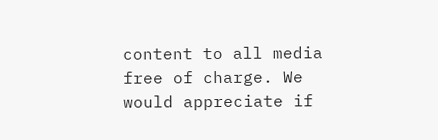content to all media free of charge. We would appreciate if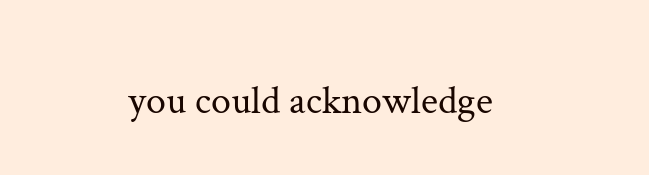you could acknowledge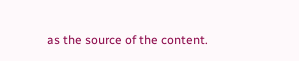as the source of the content.